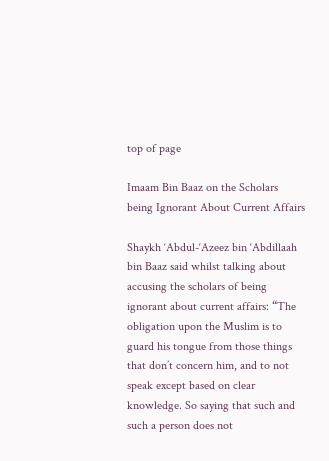top of page

Imaam Bin Baaz on the Scholars being Ignorant About Current Affairs

Shaykh ‘Abdul-‘Azeez bin ‘Abdillaah bin Baaz said whilst talking about accusing the scholars of being ignorant about current affairs: “The obligation upon the Muslim is to guard his tongue from those things that don’t concern him, and to not speak except based on clear knowledge. So saying that such and such a person does not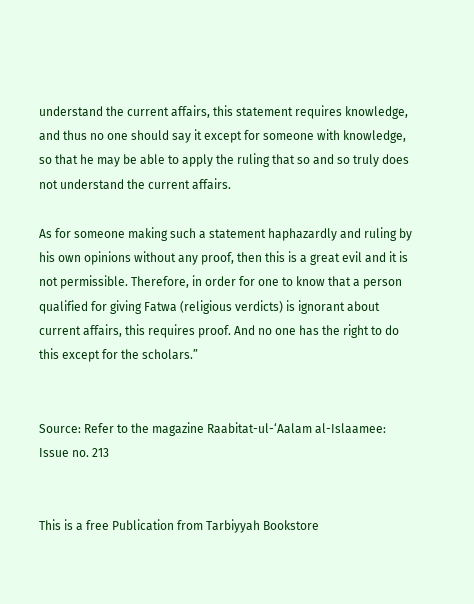understand the current affairs, this statement requires knowledge, and thus no one should say it except for someone with knowledge, so that he may be able to apply the ruling that so and so truly does not understand the current affairs.

As for someone making such a statement haphazardly and ruling by his own opinions without any proof, then this is a great evil and it is not permissible. Therefore, in order for one to know that a person qualified for giving Fatwa (religious verdicts) is ignorant about current affairs, this requires proof. And no one has the right to do this except for the scholars.”


Source: Refer to the magazine Raabitat-ul-‘Aalam al-Islaamee: Issue no. 213


This is a free Publication from Tarbiyyah Bookstore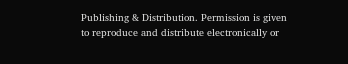Publishing & Distribution. Permission is given to reproduce and distribute electronically or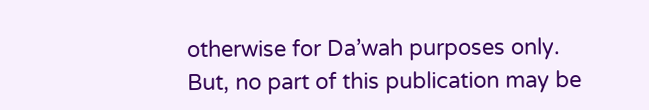otherwise for Da’wah purposes only. But, no part of this publication may be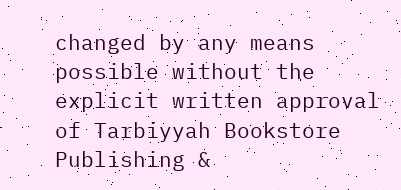changed by any means possible without the explicit written approval of Tarbiyyah Bookstore Publishing &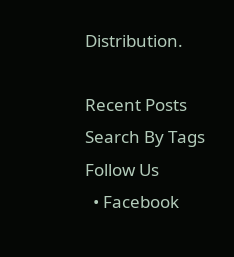Distribution.

Recent Posts
Search By Tags
Follow Us
  • Facebook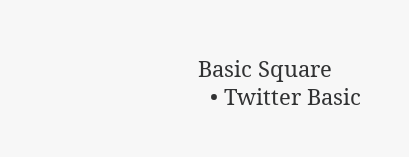Basic Square
  • Twitter Basic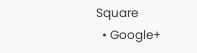Square
  • Google+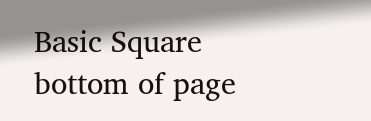Basic Square
bottom of page